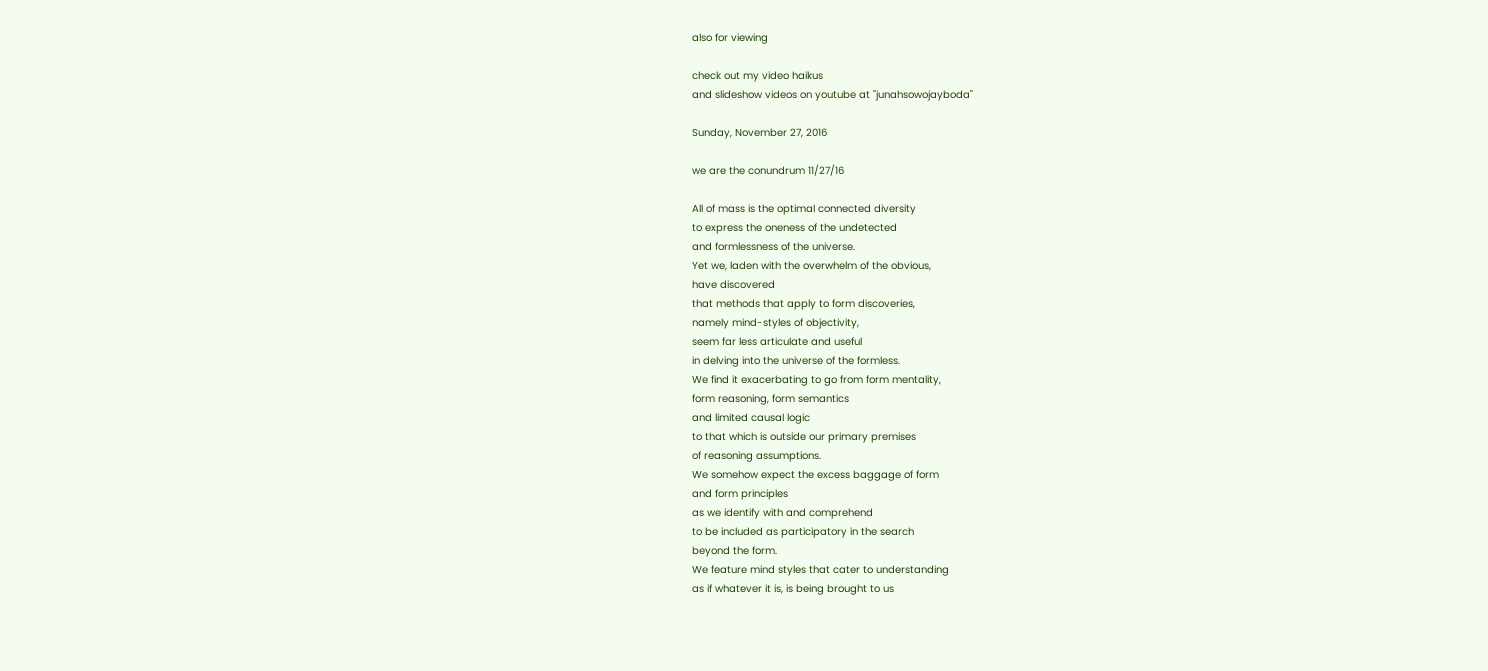also for viewing

check out my video haikus
and slideshow videos on youtube at "junahsowojayboda"

Sunday, November 27, 2016

we are the conundrum 11/27/16

All of mass is the optimal connected diversity
to express the oneness of the undetected
and formlessness of the universe.
Yet we, laden with the overwhelm of the obvious,
have discovered
that methods that apply to form discoveries,
namely mind-styles of objectivity,
seem far less articulate and useful
in delving into the universe of the formless.
We find it exacerbating to go from form mentality,
form reasoning, form semantics
and limited causal logic
to that which is outside our primary premises
of reasoning assumptions.
We somehow expect the excess baggage of form
and form principles
as we identify with and comprehend
to be included as participatory in the search
beyond the form.
We feature mind styles that cater to understanding
as if whatever it is, is being brought to us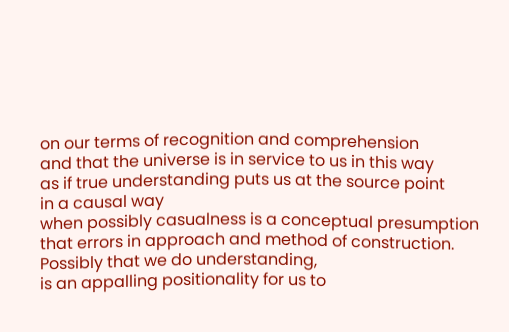on our terms of recognition and comprehension
and that the universe is in service to us in this way
as if true understanding puts us at the source point
in a causal way
when possibly casualness is a conceptual presumption
that errors in approach and method of construction.
Possibly that we do understanding,
is an appalling positionality for us to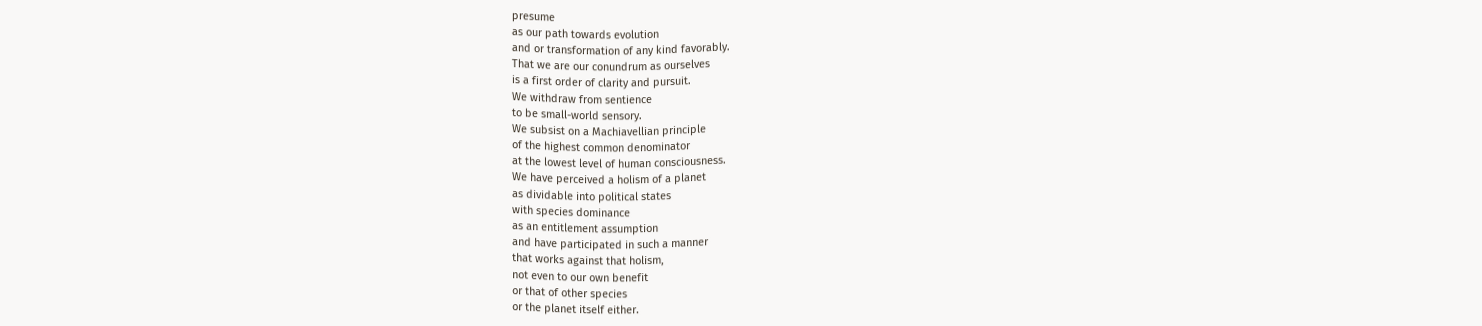presume
as our path towards evolution
and or transformation of any kind favorably.
That we are our conundrum as ourselves
is a first order of clarity and pursuit.
We withdraw from sentience
to be small-world sensory.
We subsist on a Machiavellian principle
of the highest common denominator
at the lowest level of human consciousness.
We have perceived a holism of a planet
as dividable into political states
with species dominance
as an entitlement assumption
and have participated in such a manner
that works against that holism,
not even to our own benefit
or that of other species
or the planet itself either.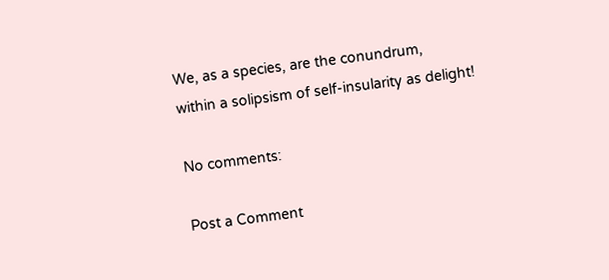We, as a species, are the conundrum,
within a solipsism of self-insularity as delight!

No comments:

Post a Comment